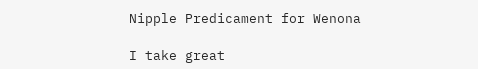Nipple Predicament for Wenona

I take great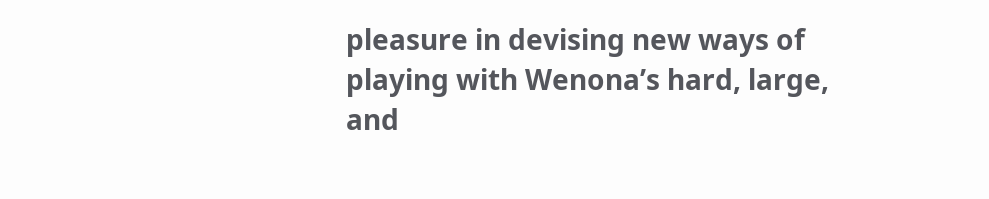pleasure in devising new ways of playing with Wenona’s hard, large, and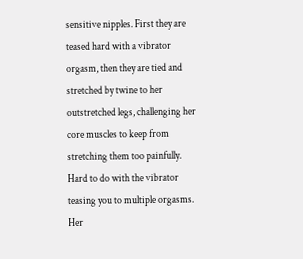sensitive nipples. First they are teased hard with a vibrator orgasm, then they are tied and stretched by twine to her outstretched legs, challenging her core muscles to keep from stretching them too painfully. Hard to do with the vibrator teasing you to multiple orgasms. Her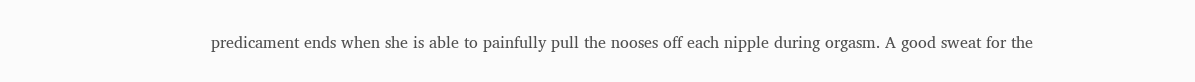predicament ends when she is able to painfully pull the nooses off each nipple during orgasm. A good sweat for the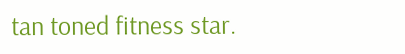tan toned fitness star.